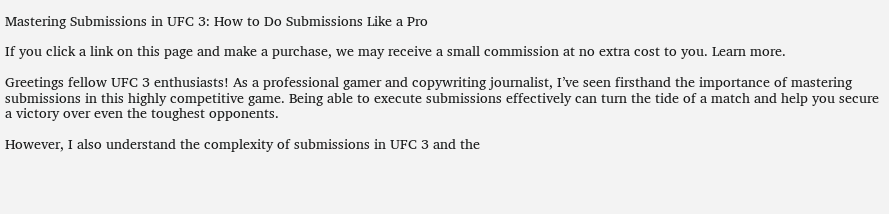Mastering Submissions in UFC 3: How to Do Submissions Like a Pro

If you click a link on this page and make a purchase, we may receive a small commission at no extra cost to you. Learn more.

Greetings fellow UFC 3 enthusiasts! As a professional gamer and copywriting journalist, I’ve seen firsthand the importance of mastering submissions in this highly competitive game. Being able to execute submissions effectively can turn the tide of a match and help you secure a victory over even the toughest opponents.

However, I also understand the complexity of submissions in UFC 3 and the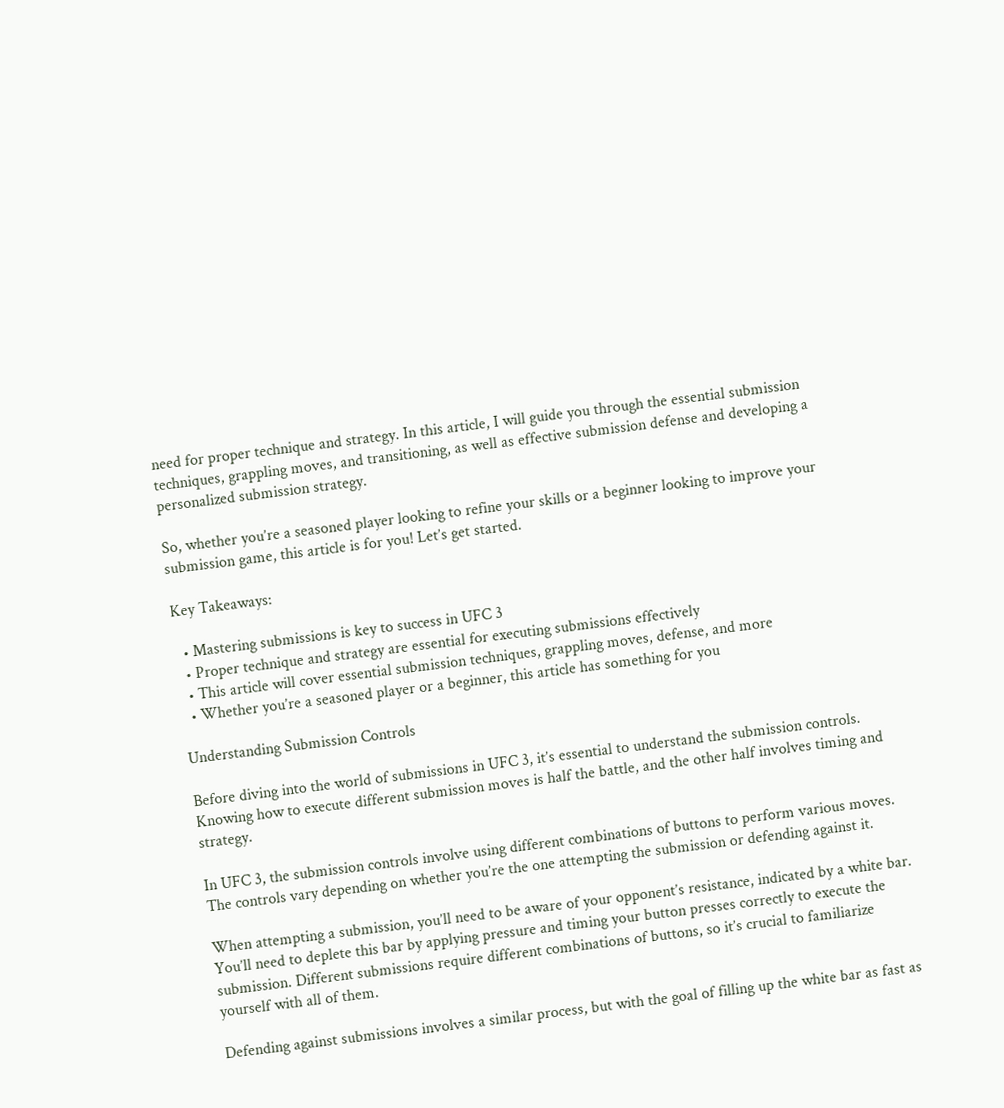need for proper technique and strategy. In this article, I will guide you through the essential submission techniques, grappling moves, and transitioning, as well as effective submission defense and developing a personalized submission strategy.

So, whether you’re a seasoned player looking to refine your skills or a beginner looking to improve your submission game, this article is for you! Let’s get started.

Key Takeaways:

  • Mastering submissions is key to success in UFC 3
  • Proper technique and strategy are essential for executing submissions effectively
  • This article will cover essential submission techniques, grappling moves, defense, and more
  • Whether you’re a seasoned player or a beginner, this article has something for you

Understanding Submission Controls

Before diving into the world of submissions in UFC 3, it’s essential to understand the submission controls. Knowing how to execute different submission moves is half the battle, and the other half involves timing and strategy.

In UFC 3, the submission controls involve using different combinations of buttons to perform various moves. The controls vary depending on whether you’re the one attempting the submission or defending against it.

When attempting a submission, you’ll need to be aware of your opponent’s resistance, indicated by a white bar. You’ll need to deplete this bar by applying pressure and timing your button presses correctly to execute the submission. Different submissions require different combinations of buttons, so it’s crucial to familiarize yourself with all of them.

Defending against submissions involves a similar process, but with the goal of filling up the white bar as fast as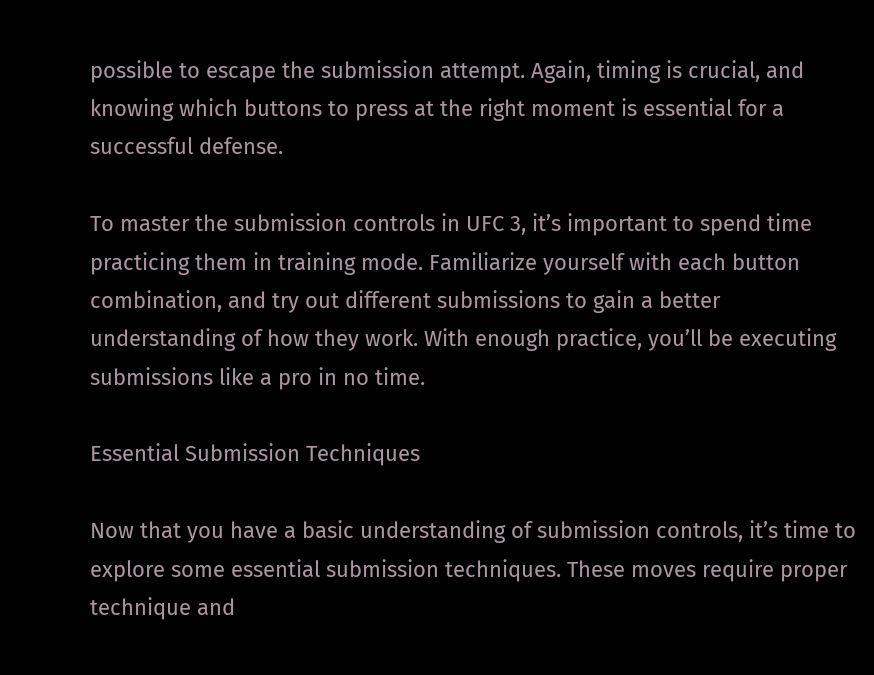possible to escape the submission attempt. Again, timing is crucial, and knowing which buttons to press at the right moment is essential for a successful defense.

To master the submission controls in UFC 3, it’s important to spend time practicing them in training mode. Familiarize yourself with each button combination, and try out different submissions to gain a better understanding of how they work. With enough practice, you’ll be executing submissions like a pro in no time.

Essential Submission Techniques

Now that you have a basic understanding of submission controls, it’s time to explore some essential submission techniques. These moves require proper technique and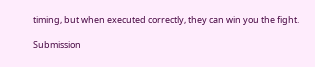timing, but when executed correctly, they can win you the fight.

Submission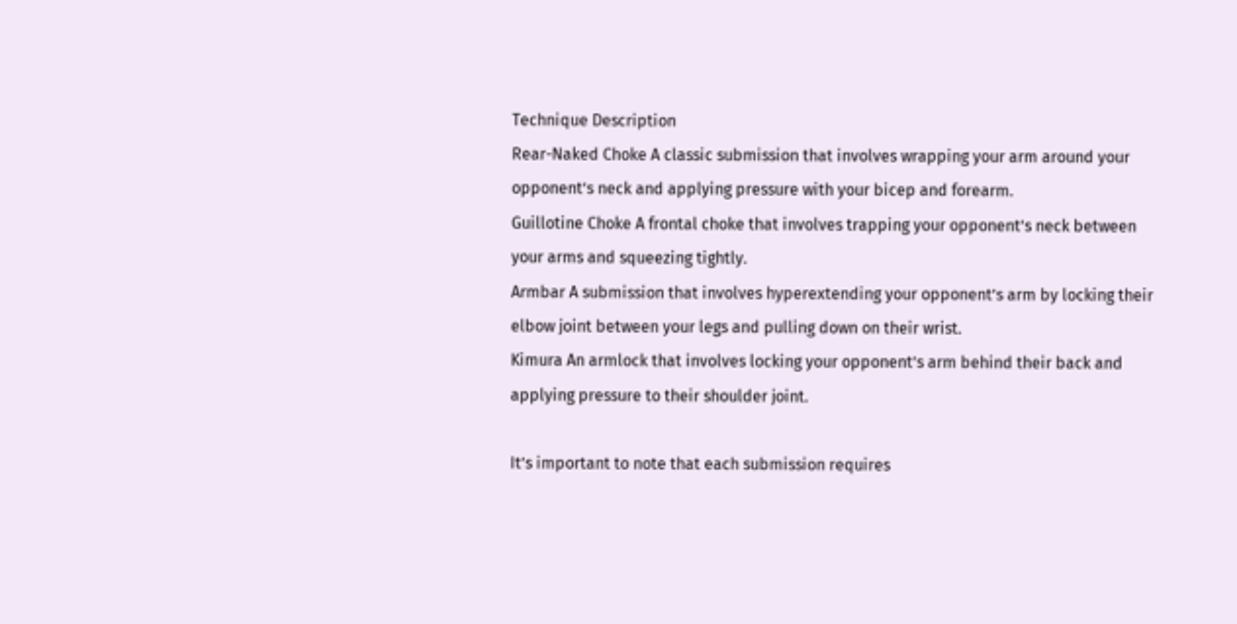Technique Description
Rear-Naked Choke A classic submission that involves wrapping your arm around your opponent’s neck and applying pressure with your bicep and forearm.
Guillotine Choke A frontal choke that involves trapping your opponent’s neck between your arms and squeezing tightly.
Armbar A submission that involves hyperextending your opponent’s arm by locking their elbow joint between your legs and pulling down on their wrist.
Kimura An armlock that involves locking your opponent’s arm behind their back and applying pressure to their shoulder joint.

It’s important to note that each submission requires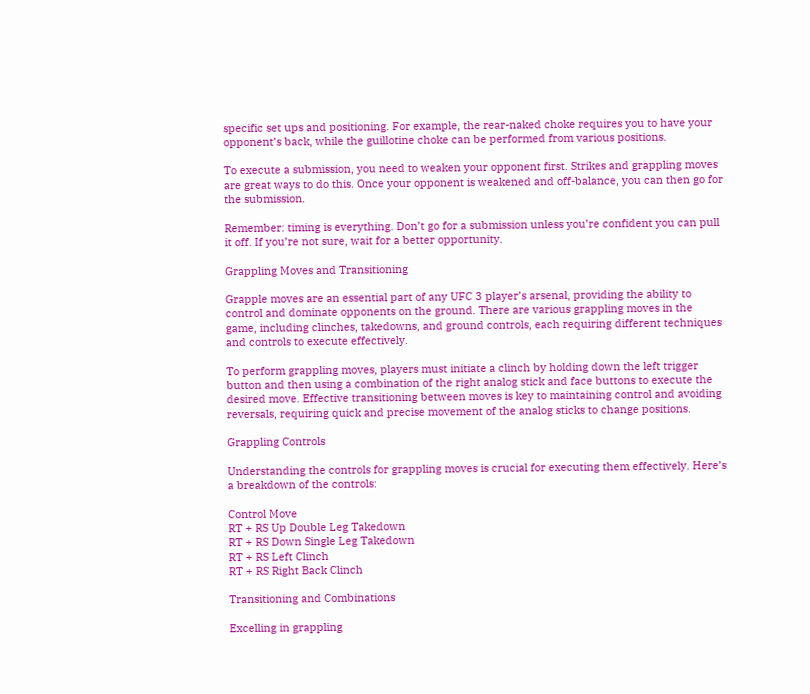specific set ups and positioning. For example, the rear-naked choke requires you to have your opponent’s back, while the guillotine choke can be performed from various positions.

To execute a submission, you need to weaken your opponent first. Strikes and grappling moves are great ways to do this. Once your opponent is weakened and off-balance, you can then go for the submission.

Remember: timing is everything. Don’t go for a submission unless you’re confident you can pull it off. If you’re not sure, wait for a better opportunity.

Grappling Moves and Transitioning

Grapple moves are an essential part of any UFC 3 player’s arsenal, providing the ability to control and dominate opponents on the ground. There are various grappling moves in the game, including clinches, takedowns, and ground controls, each requiring different techniques and controls to execute effectively.

To perform grappling moves, players must initiate a clinch by holding down the left trigger button and then using a combination of the right analog stick and face buttons to execute the desired move. Effective transitioning between moves is key to maintaining control and avoiding reversals, requiring quick and precise movement of the analog sticks to change positions.

Grappling Controls

Understanding the controls for grappling moves is crucial for executing them effectively. Here’s a breakdown of the controls:

Control Move
RT + RS Up Double Leg Takedown
RT + RS Down Single Leg Takedown
RT + RS Left Clinch
RT + RS Right Back Clinch

Transitioning and Combinations

Excelling in grappling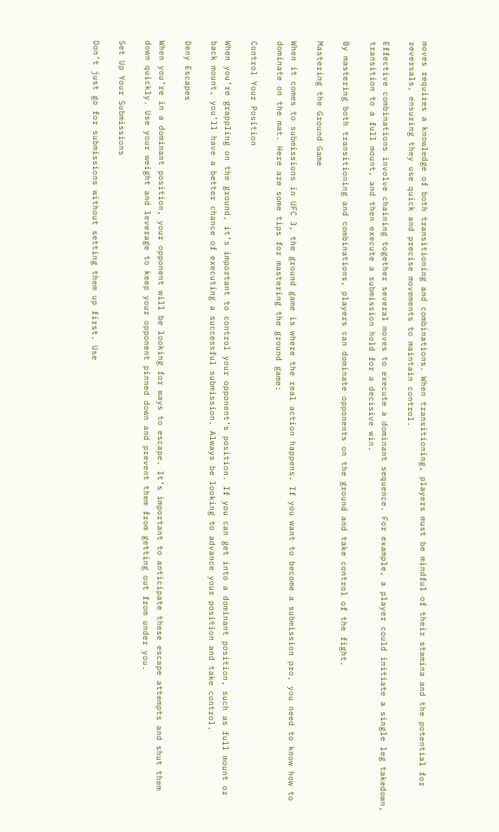moves requires a knowledge of both transitioning and combinations. When transitioning, players must be mindful of their stamina and the potential for reversals, ensuring they use quick and precise movements to maintain control.

Effective combinations involve chaining together several moves to execute a dominant sequence. For example, a player could initiate a single leg takedown, transition to a full mount, and then execute a submission hold for a decisive win.

By mastering both transitioning and combinations, players can dominate opponents on the ground and take control of the fight.

Mastering the Ground Game

When it comes to submissions in UFC 3, the ground game is where the real action happens. If you want to become a submission pro, you need to know how to dominate on the mat. Here are some tips for mastering the ground game:

Control Your Position

When you’re grappling on the ground, it’s important to control your opponent’s position. If you can get into a dominant position, such as full mount or back mount, you’ll have a better chance of executing a successful submission. Always be looking to advance your position and take control.

Deny Escapes

When you’re in a dominant position, your opponent will be looking for ways to escape. It’s important to anticipate these escape attempts and shut them down quickly. Use your weight and leverage to keep your opponent pinned down and prevent them from getting out from under you.

Set Up Your Submissions

Don’t just go for submissions without setting them up first. Use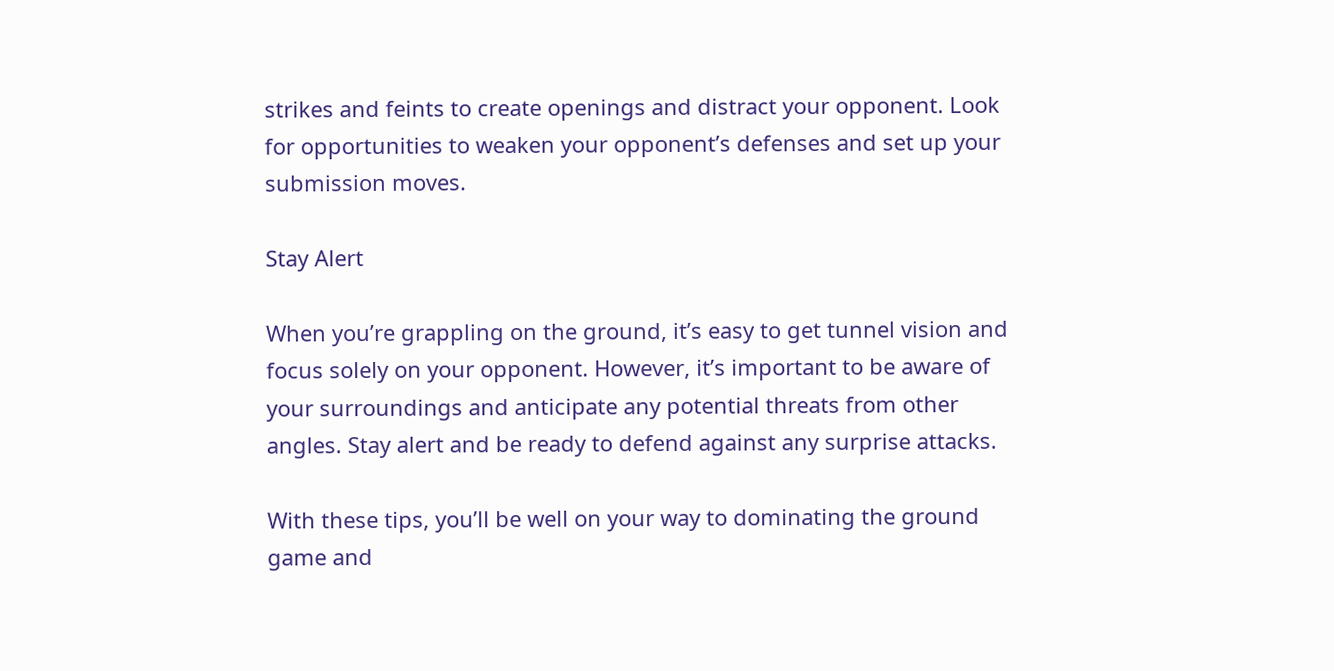strikes and feints to create openings and distract your opponent. Look for opportunities to weaken your opponent’s defenses and set up your submission moves.

Stay Alert

When you’re grappling on the ground, it’s easy to get tunnel vision and focus solely on your opponent. However, it’s important to be aware of your surroundings and anticipate any potential threats from other angles. Stay alert and be ready to defend against any surprise attacks.

With these tips, you’ll be well on your way to dominating the ground game and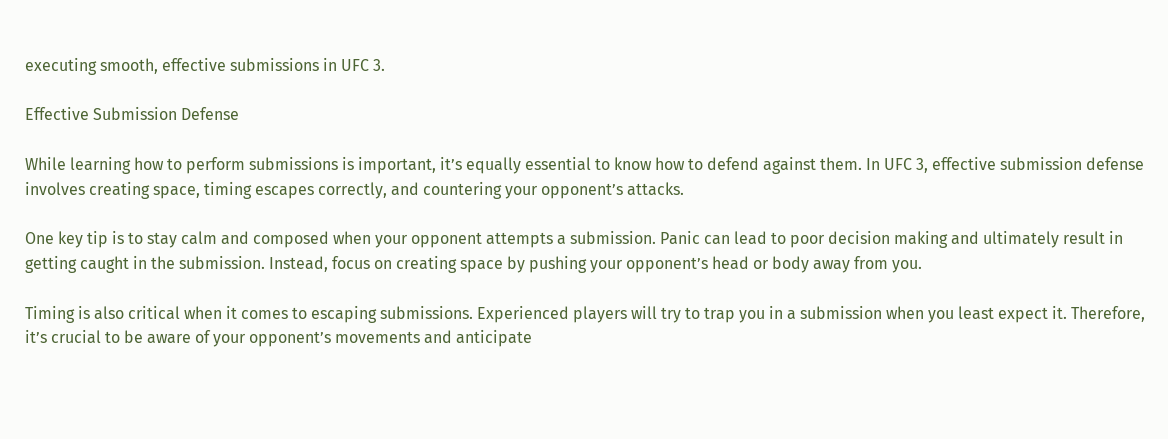executing smooth, effective submissions in UFC 3.

Effective Submission Defense

While learning how to perform submissions is important, it’s equally essential to know how to defend against them. In UFC 3, effective submission defense involves creating space, timing escapes correctly, and countering your opponent’s attacks.

One key tip is to stay calm and composed when your opponent attempts a submission. Panic can lead to poor decision making and ultimately result in getting caught in the submission. Instead, focus on creating space by pushing your opponent’s head or body away from you.

Timing is also critical when it comes to escaping submissions. Experienced players will try to trap you in a submission when you least expect it. Therefore, it’s crucial to be aware of your opponent’s movements and anticipate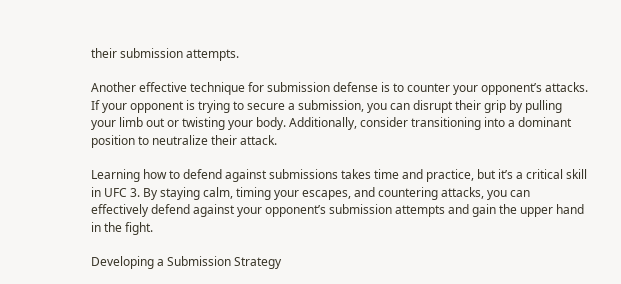their submission attempts.

Another effective technique for submission defense is to counter your opponent’s attacks. If your opponent is trying to secure a submission, you can disrupt their grip by pulling your limb out or twisting your body. Additionally, consider transitioning into a dominant position to neutralize their attack.

Learning how to defend against submissions takes time and practice, but it’s a critical skill in UFC 3. By staying calm, timing your escapes, and countering attacks, you can effectively defend against your opponent’s submission attempts and gain the upper hand in the fight.

Developing a Submission Strategy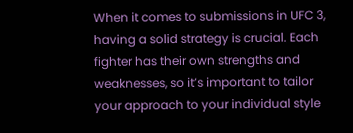When it comes to submissions in UFC 3, having a solid strategy is crucial. Each fighter has their own strengths and weaknesses, so it’s important to tailor your approach to your individual style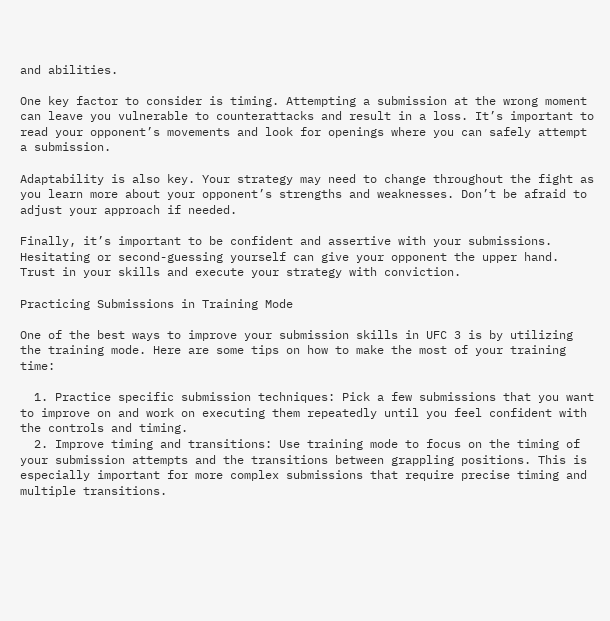and abilities.

One key factor to consider is timing. Attempting a submission at the wrong moment can leave you vulnerable to counterattacks and result in a loss. It’s important to read your opponent’s movements and look for openings where you can safely attempt a submission.

Adaptability is also key. Your strategy may need to change throughout the fight as you learn more about your opponent’s strengths and weaknesses. Don’t be afraid to adjust your approach if needed.

Finally, it’s important to be confident and assertive with your submissions. Hesitating or second-guessing yourself can give your opponent the upper hand. Trust in your skills and execute your strategy with conviction.

Practicing Submissions in Training Mode

One of the best ways to improve your submission skills in UFC 3 is by utilizing the training mode. Here are some tips on how to make the most of your training time:

  1. Practice specific submission techniques: Pick a few submissions that you want to improve on and work on executing them repeatedly until you feel confident with the controls and timing.
  2. Improve timing and transitions: Use training mode to focus on the timing of your submission attempts and the transitions between grappling positions. This is especially important for more complex submissions that require precise timing and multiple transitions.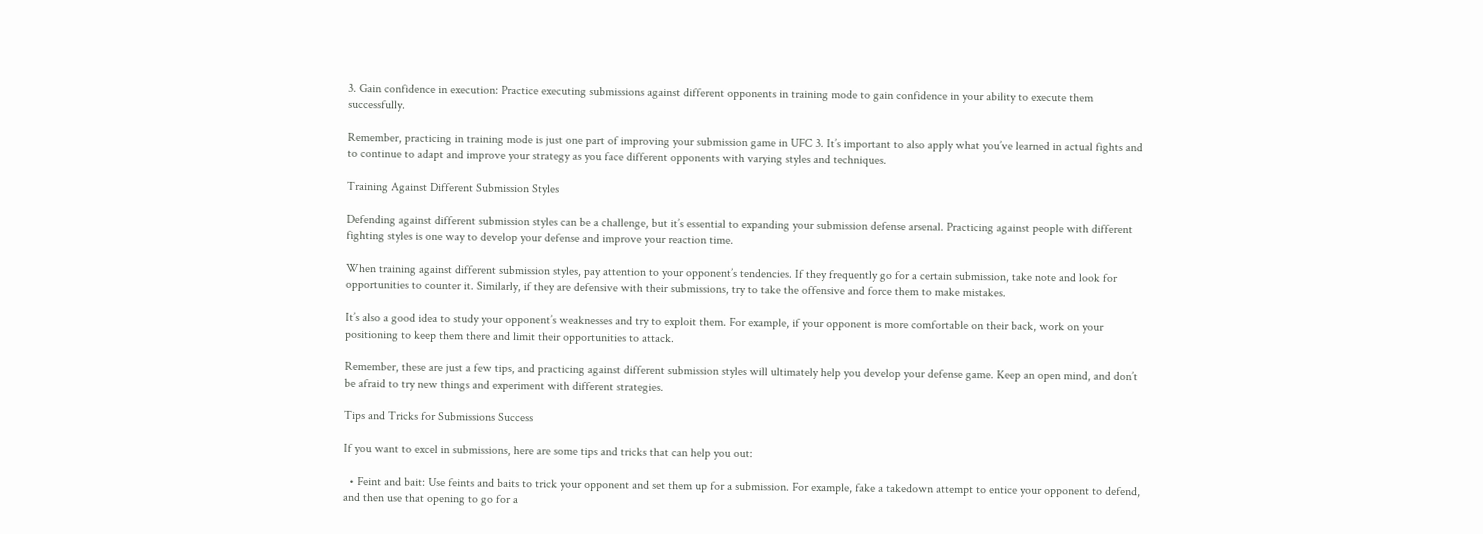3. Gain confidence in execution: Practice executing submissions against different opponents in training mode to gain confidence in your ability to execute them successfully.

Remember, practicing in training mode is just one part of improving your submission game in UFC 3. It’s important to also apply what you’ve learned in actual fights and to continue to adapt and improve your strategy as you face different opponents with varying styles and techniques.

Training Against Different Submission Styles

Defending against different submission styles can be a challenge, but it’s essential to expanding your submission defense arsenal. Practicing against people with different fighting styles is one way to develop your defense and improve your reaction time.

When training against different submission styles, pay attention to your opponent’s tendencies. If they frequently go for a certain submission, take note and look for opportunities to counter it. Similarly, if they are defensive with their submissions, try to take the offensive and force them to make mistakes.

It’s also a good idea to study your opponent’s weaknesses and try to exploit them. For example, if your opponent is more comfortable on their back, work on your positioning to keep them there and limit their opportunities to attack.

Remember, these are just a few tips, and practicing against different submission styles will ultimately help you develop your defense game. Keep an open mind, and don’t be afraid to try new things and experiment with different strategies.

Tips and Tricks for Submissions Success

If you want to excel in submissions, here are some tips and tricks that can help you out:

  • Feint and bait: Use feints and baits to trick your opponent and set them up for a submission. For example, fake a takedown attempt to entice your opponent to defend, and then use that opening to go for a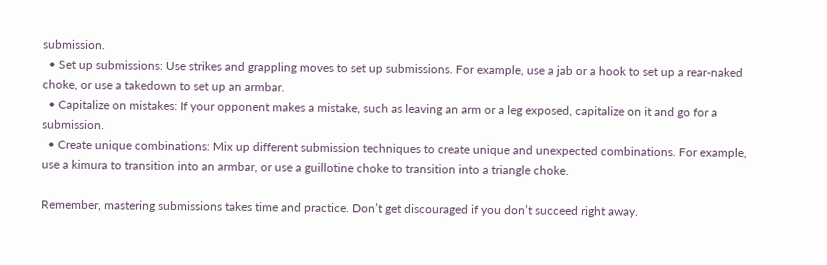submission.
  • Set up submissions: Use strikes and grappling moves to set up submissions. For example, use a jab or a hook to set up a rear-naked choke, or use a takedown to set up an armbar.
  • Capitalize on mistakes: If your opponent makes a mistake, such as leaving an arm or a leg exposed, capitalize on it and go for a submission.
  • Create unique combinations: Mix up different submission techniques to create unique and unexpected combinations. For example, use a kimura to transition into an armbar, or use a guillotine choke to transition into a triangle choke.

Remember, mastering submissions takes time and practice. Don’t get discouraged if you don’t succeed right away.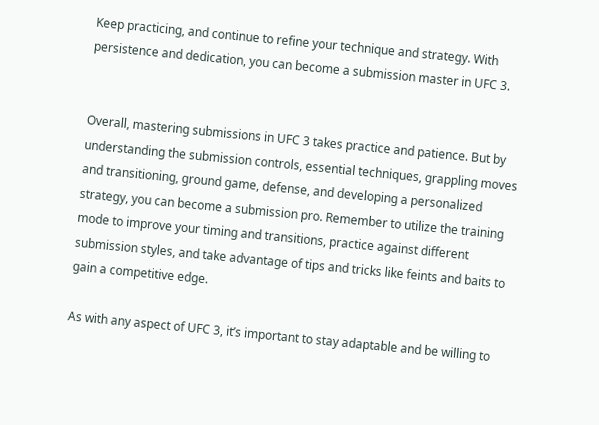Keep practicing, and continue to refine your technique and strategy. With persistence and dedication, you can become a submission master in UFC 3.


Overall, mastering submissions in UFC 3 takes practice and patience. But by understanding the submission controls, essential techniques, grappling moves and transitioning, ground game, defense, and developing a personalized strategy, you can become a submission pro. Remember to utilize the training mode to improve your timing and transitions, practice against different submission styles, and take advantage of tips and tricks like feints and baits to gain a competitive edge.

As with any aspect of UFC 3, it’s important to stay adaptable and be willing to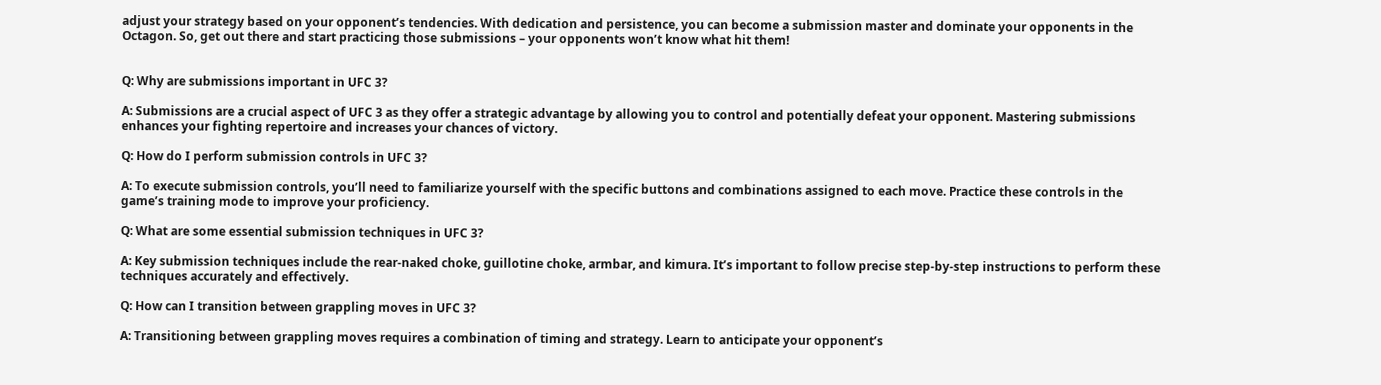adjust your strategy based on your opponent’s tendencies. With dedication and persistence, you can become a submission master and dominate your opponents in the Octagon. So, get out there and start practicing those submissions – your opponents won’t know what hit them!


Q: Why are submissions important in UFC 3?

A: Submissions are a crucial aspect of UFC 3 as they offer a strategic advantage by allowing you to control and potentially defeat your opponent. Mastering submissions enhances your fighting repertoire and increases your chances of victory.

Q: How do I perform submission controls in UFC 3?

A: To execute submission controls, you’ll need to familiarize yourself with the specific buttons and combinations assigned to each move. Practice these controls in the game’s training mode to improve your proficiency.

Q: What are some essential submission techniques in UFC 3?

A: Key submission techniques include the rear-naked choke, guillotine choke, armbar, and kimura. It’s important to follow precise step-by-step instructions to perform these techniques accurately and effectively.

Q: How can I transition between grappling moves in UFC 3?

A: Transitioning between grappling moves requires a combination of timing and strategy. Learn to anticipate your opponent’s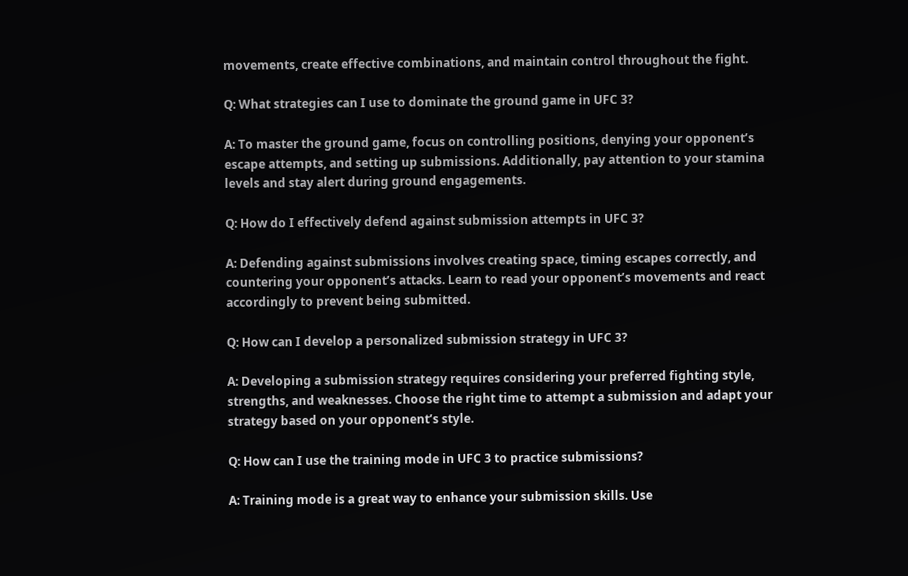movements, create effective combinations, and maintain control throughout the fight.

Q: What strategies can I use to dominate the ground game in UFC 3?

A: To master the ground game, focus on controlling positions, denying your opponent’s escape attempts, and setting up submissions. Additionally, pay attention to your stamina levels and stay alert during ground engagements.

Q: How do I effectively defend against submission attempts in UFC 3?

A: Defending against submissions involves creating space, timing escapes correctly, and countering your opponent’s attacks. Learn to read your opponent’s movements and react accordingly to prevent being submitted.

Q: How can I develop a personalized submission strategy in UFC 3?

A: Developing a submission strategy requires considering your preferred fighting style, strengths, and weaknesses. Choose the right time to attempt a submission and adapt your strategy based on your opponent’s style.

Q: How can I use the training mode in UFC 3 to practice submissions?

A: Training mode is a great way to enhance your submission skills. Use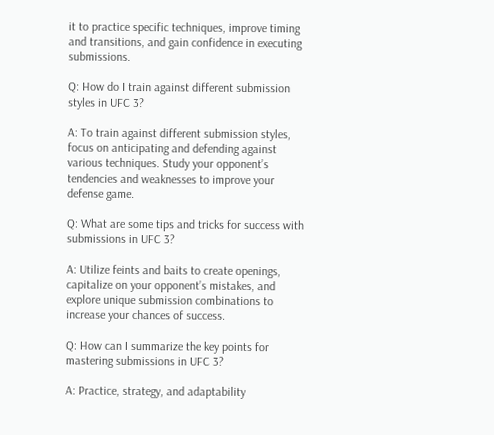it to practice specific techniques, improve timing and transitions, and gain confidence in executing submissions.

Q: How do I train against different submission styles in UFC 3?

A: To train against different submission styles, focus on anticipating and defending against various techniques. Study your opponent’s tendencies and weaknesses to improve your defense game.

Q: What are some tips and tricks for success with submissions in UFC 3?

A: Utilize feints and baits to create openings, capitalize on your opponent’s mistakes, and explore unique submission combinations to increase your chances of success.

Q: How can I summarize the key points for mastering submissions in UFC 3?

A: Practice, strategy, and adaptability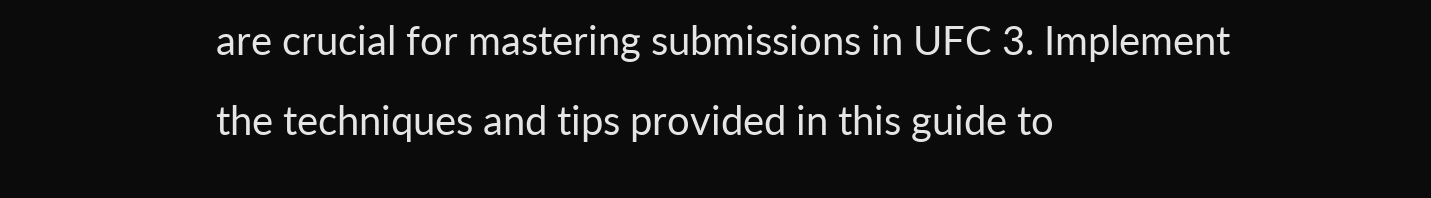are crucial for mastering submissions in UFC 3. Implement the techniques and tips provided in this guide to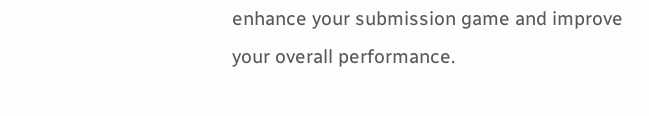enhance your submission game and improve your overall performance.